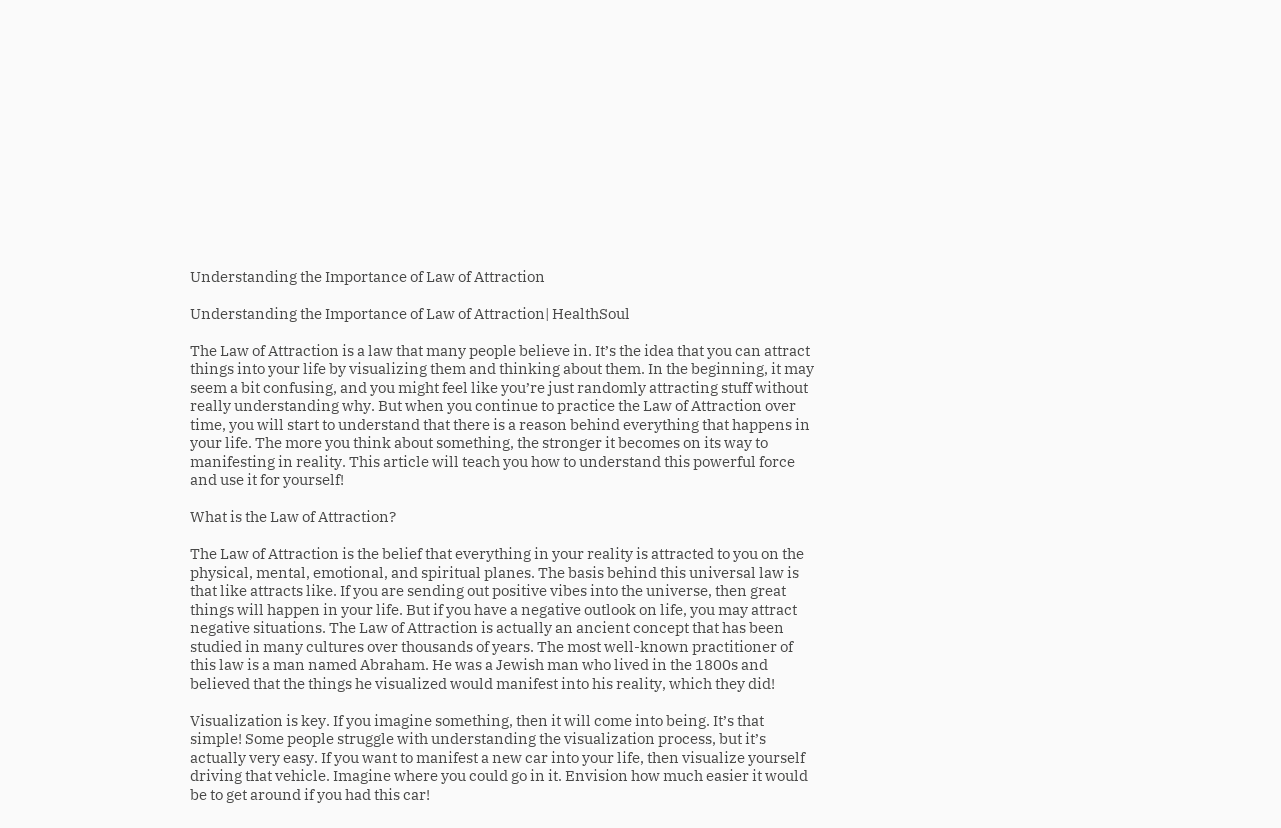Understanding the Importance of Law of Attraction

Understanding the Importance of Law of Attraction| HealthSoul

The Law of Attraction is a law that many people believe in. It’s the idea that you can attract things into your life by visualizing them and thinking about them. In the beginning, it may seem a bit confusing, and you might feel like you’re just randomly attracting stuff without really understanding why. But when you continue to practice the Law of Attraction over time, you will start to understand that there is a reason behind everything that happens in your life. The more you think about something, the stronger it becomes on its way to manifesting in reality. This article will teach you how to understand this powerful force and use it for yourself!

What is the Law of Attraction?

The Law of Attraction is the belief that everything in your reality is attracted to you on the physical, mental, emotional, and spiritual planes. The basis behind this universal law is that like attracts like. If you are sending out positive vibes into the universe, then great things will happen in your life. But if you have a negative outlook on life, you may attract negative situations. The Law of Attraction is actually an ancient concept that has been studied in many cultures over thousands of years. The most well-known practitioner of this law is a man named Abraham. He was a Jewish man who lived in the 1800s and believed that the things he visualized would manifest into his reality, which they did!

Visualization is key. If you imagine something, then it will come into being. It’s that simple! Some people struggle with understanding the visualization process, but it’s actually very easy. If you want to manifest a new car into your life, then visualize yourself driving that vehicle. Imagine where you could go in it. Envision how much easier it would be to get around if you had this car!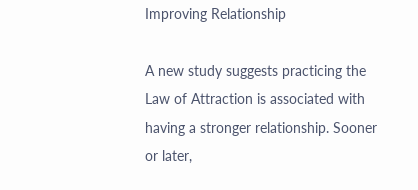Improving Relationship

A new study suggests practicing the Law of Attraction is associated with having a stronger relationship. Sooner or later,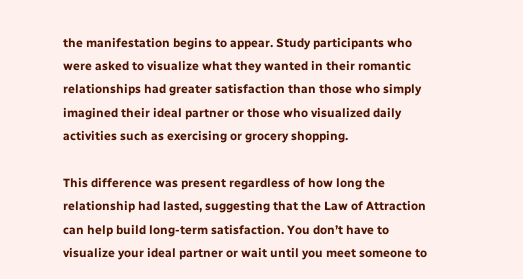the manifestation begins to appear. Study participants who were asked to visualize what they wanted in their romantic relationships had greater satisfaction than those who simply imagined their ideal partner or those who visualized daily activities such as exercising or grocery shopping.

This difference was present regardless of how long the relationship had lasted, suggesting that the Law of Attraction can help build long-term satisfaction. You don’t have to visualize your ideal partner or wait until you meet someone to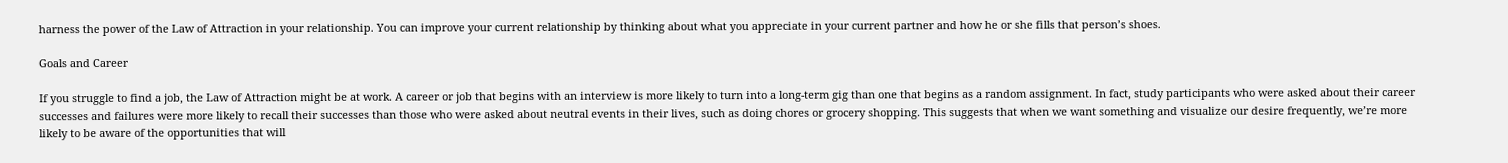harness the power of the Law of Attraction in your relationship. You can improve your current relationship by thinking about what you appreciate in your current partner and how he or she fills that person’s shoes.

Goals and Career

If you struggle to find a job, the Law of Attraction might be at work. A career or job that begins with an interview is more likely to turn into a long-term gig than one that begins as a random assignment. In fact, study participants who were asked about their career successes and failures were more likely to recall their successes than those who were asked about neutral events in their lives, such as doing chores or grocery shopping. This suggests that when we want something and visualize our desire frequently, we’re more likely to be aware of the opportunities that will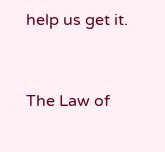help us get it.


The Law of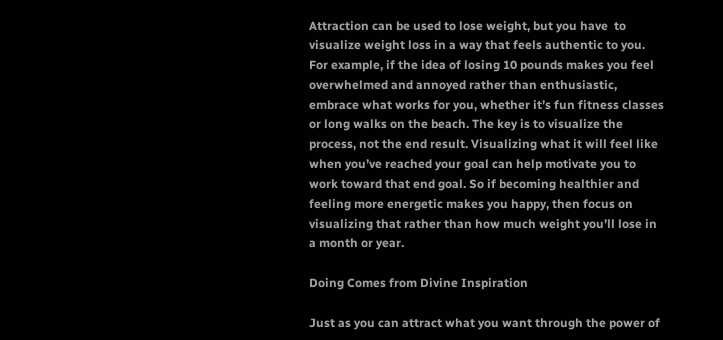Attraction can be used to lose weight, but you have  to visualize weight loss in a way that feels authentic to you. For example, if the idea of losing 10 pounds makes you feel overwhelmed and annoyed rather than enthusiastic, embrace what works for you, whether it’s fun fitness classes or long walks on the beach. The key is to visualize the process, not the end result. Visualizing what it will feel like when you’ve reached your goal can help motivate you to work toward that end goal. So if becoming healthier and feeling more energetic makes you happy, then focus on visualizing that rather than how much weight you’ll lose in a month or year.

Doing Comes from Divine Inspiration

Just as you can attract what you want through the power of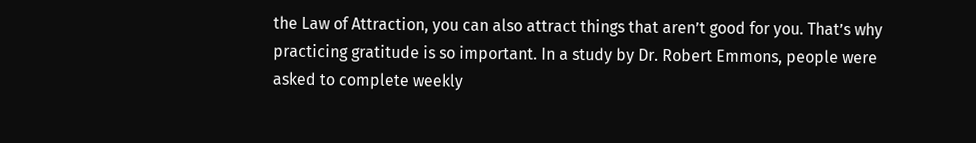the Law of Attraction, you can also attract things that aren’t good for you. That’s why practicing gratitude is so important. In a study by Dr. Robert Emmons, people were asked to complete weekly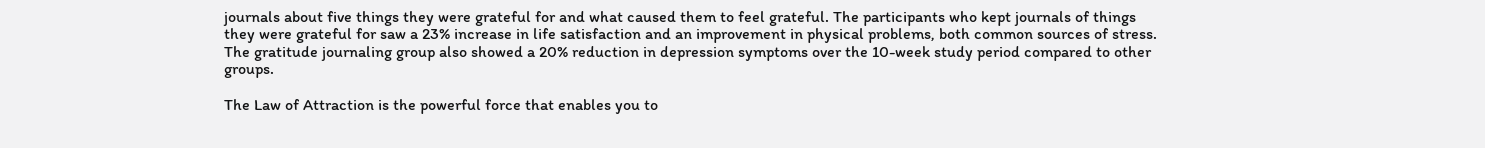journals about five things they were grateful for and what caused them to feel grateful. The participants who kept journals of things they were grateful for saw a 23% increase in life satisfaction and an improvement in physical problems, both common sources of stress. The gratitude journaling group also showed a 20% reduction in depression symptoms over the 10-week study period compared to other groups.

The Law of Attraction is the powerful force that enables you to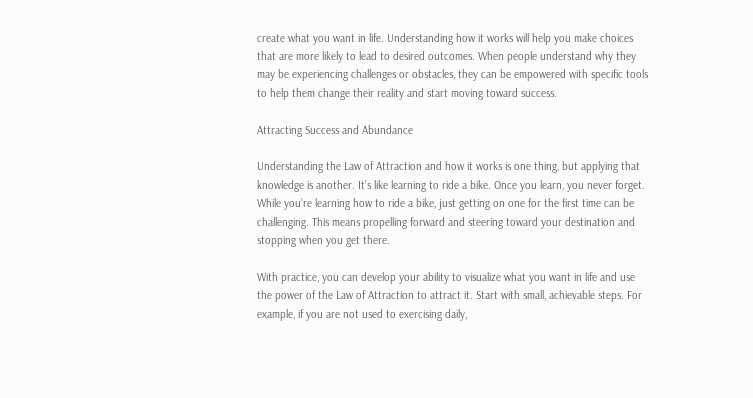create what you want in life. Understanding how it works will help you make choices that are more likely to lead to desired outcomes. When people understand why they may be experiencing challenges or obstacles, they can be empowered with specific tools to help them change their reality and start moving toward success.

Attracting Success and Abundance

Understanding the Law of Attraction and how it works is one thing, but applying that knowledge is another. It’s like learning to ride a bike. Once you learn, you never forget. While you’re learning how to ride a bike, just getting on one for the first time can be challenging. This means propelling forward and steering toward your destination and stopping when you get there.

With practice, you can develop your ability to visualize what you want in life and use the power of the Law of Attraction to attract it. Start with small, achievable steps. For example, if you are not used to exercising daily,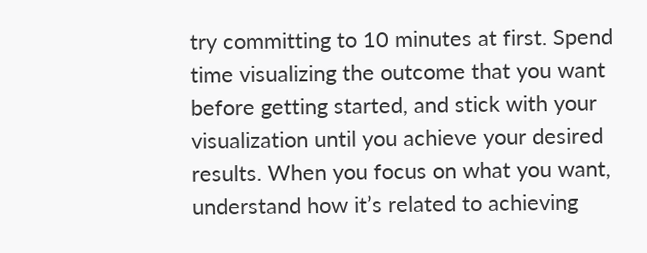try committing to 10 minutes at first. Spend time visualizing the outcome that you want before getting started, and stick with your visualization until you achieve your desired results. When you focus on what you want, understand how it’s related to achieving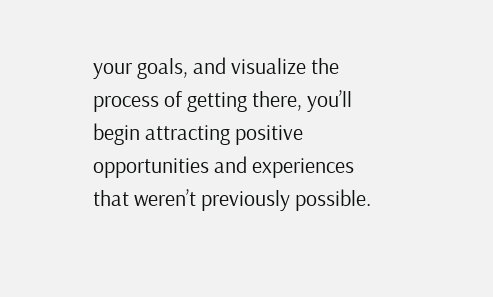your goals, and visualize the process of getting there, you’ll begin attracting positive opportunities and experiences that weren’t previously possible.